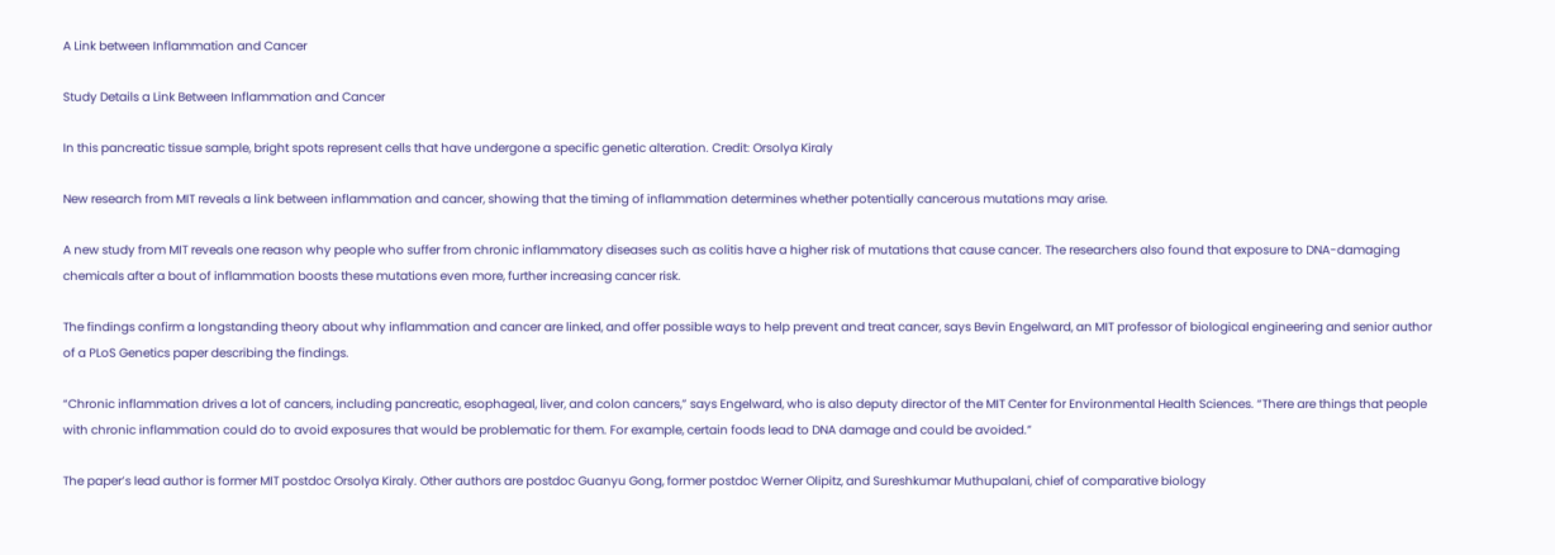A Link between Inflammation and Cancer

Study Details a Link Between Inflammation and Cancer

In this pancreatic tissue sample, bright spots represent cells that have undergone a specific genetic alteration. Credit: Orsolya Kiraly

New research from MIT reveals a link between inflammation and cancer, showing that the timing of inflammation determines whether potentially cancerous mutations may arise.

A new study from MIT reveals one reason why people who suffer from chronic inflammatory diseases such as colitis have a higher risk of mutations that cause cancer. The researchers also found that exposure to DNA-damaging chemicals after a bout of inflammation boosts these mutations even more, further increasing cancer risk.

The findings confirm a longstanding theory about why inflammation and cancer are linked, and offer possible ways to help prevent and treat cancer, says Bevin Engelward, an MIT professor of biological engineering and senior author of a PLoS Genetics paper describing the findings.

“Chronic inflammation drives a lot of cancers, including pancreatic, esophageal, liver, and colon cancers,” says Engelward, who is also deputy director of the MIT Center for Environmental Health Sciences. “There are things that people with chronic inflammation could do to avoid exposures that would be problematic for them. For example, certain foods lead to DNA damage and could be avoided.”

The paper’s lead author is former MIT postdoc Orsolya Kiraly. Other authors are postdoc Guanyu Gong, former postdoc Werner Olipitz, and Sureshkumar Muthupalani, chief of comparative biology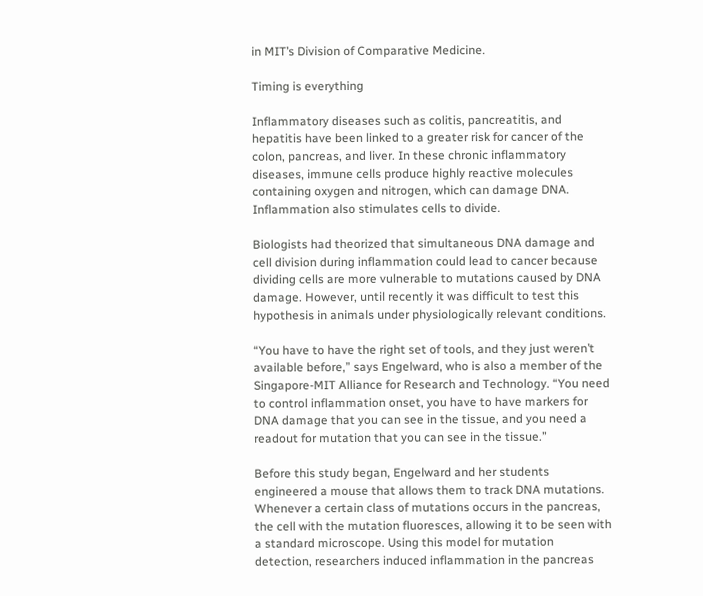in MIT’s Division of Comparative Medicine.

Timing is everything

Inflammatory diseases such as colitis, pancreatitis, and hepatitis have been linked to a greater risk for cancer of the colon, pancreas, and liver. In these chronic inflammatory diseases, immune cells produce highly reactive molecules containing oxygen and nitrogen, which can damage DNA. Inflammation also stimulates cells to divide.

Biologists had theorized that simultaneous DNA damage and cell division during inflammation could lead to cancer because dividing cells are more vulnerable to mutations caused by DNA damage. However, until recently it was difficult to test this hypothesis in animals under physiologically relevant conditions.

“You have to have the right set of tools, and they just weren’t available before,” says Engelward, who is also a member of the Singapore-MIT Alliance for Research and Technology. “You need to control inflammation onset, you have to have markers for DNA damage that you can see in the tissue, and you need a readout for mutation that you can see in the tissue.”

Before this study began, Engelward and her students engineered a mouse that allows them to track DNA mutations. Whenever a certain class of mutations occurs in the pancreas, the cell with the mutation fluoresces, allowing it to be seen with a standard microscope. Using this model for mutation detection, researchers induced inflammation in the pancreas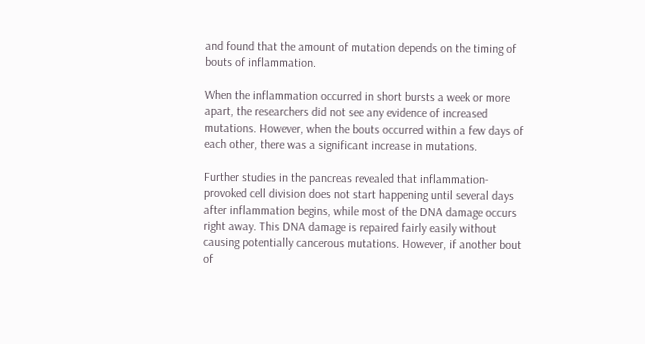and found that the amount of mutation depends on the timing of bouts of inflammation.

When the inflammation occurred in short bursts a week or more apart, the researchers did not see any evidence of increased mutations. However, when the bouts occurred within a few days of each other, there was a significant increase in mutations.

Further studies in the pancreas revealed that inflammation-provoked cell division does not start happening until several days after inflammation begins, while most of the DNA damage occurs right away. This DNA damage is repaired fairly easily without causing potentially cancerous mutations. However, if another bout of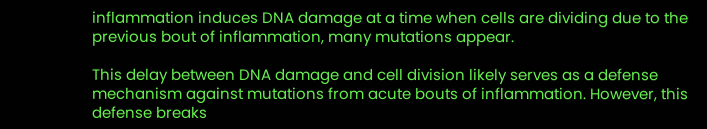inflammation induces DNA damage at a time when cells are dividing due to the previous bout of inflammation, many mutations appear.

This delay between DNA damage and cell division likely serves as a defense mechanism against mutations from acute bouts of inflammation. However, this defense breaks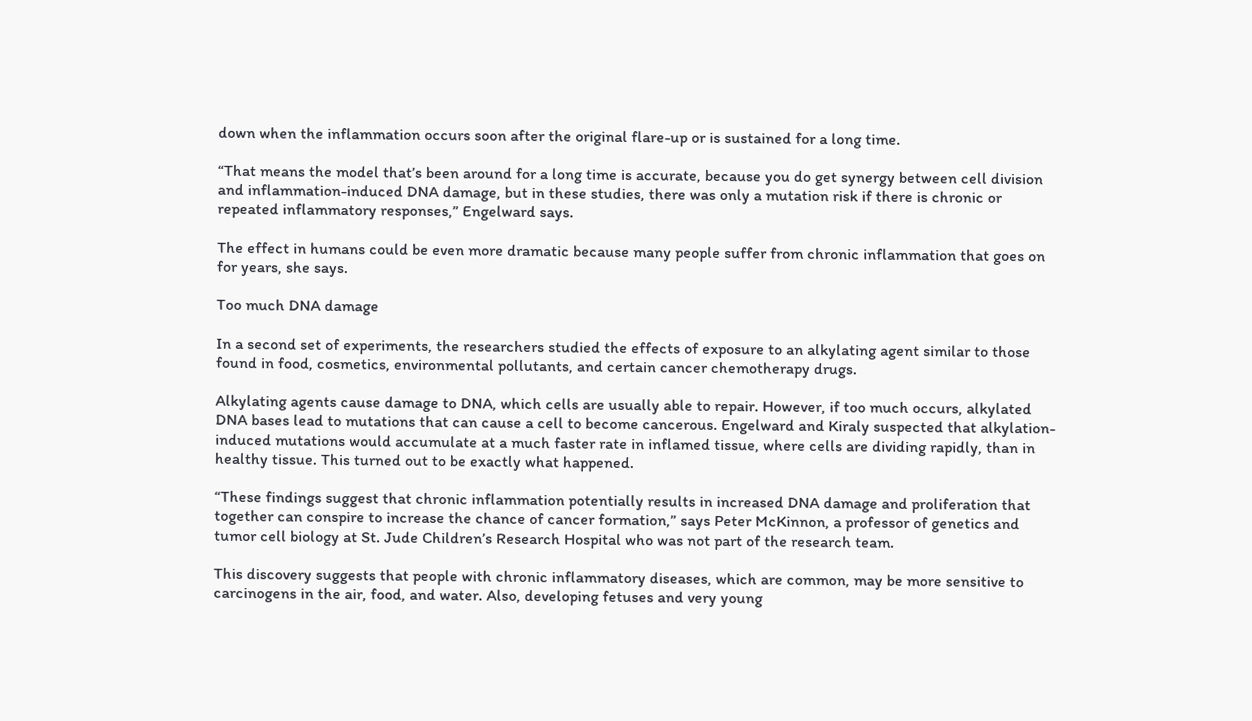down when the inflammation occurs soon after the original flare-up or is sustained for a long time.

“That means the model that’s been around for a long time is accurate, because you do get synergy between cell division and inflammation-induced DNA damage, but in these studies, there was only a mutation risk if there is chronic or repeated inflammatory responses,” Engelward says.

The effect in humans could be even more dramatic because many people suffer from chronic inflammation that goes on for years, she says.

Too much DNA damage

In a second set of experiments, the researchers studied the effects of exposure to an alkylating agent similar to those found in food, cosmetics, environmental pollutants, and certain cancer chemotherapy drugs.

Alkylating agents cause damage to DNA, which cells are usually able to repair. However, if too much occurs, alkylated DNA bases lead to mutations that can cause a cell to become cancerous. Engelward and Kiraly suspected that alkylation-induced mutations would accumulate at a much faster rate in inflamed tissue, where cells are dividing rapidly, than in healthy tissue. This turned out to be exactly what happened.

“These findings suggest that chronic inflammation potentially results in increased DNA damage and proliferation that together can conspire to increase the chance of cancer formation,” says Peter McKinnon, a professor of genetics and tumor cell biology at St. Jude Children’s Research Hospital who was not part of the research team.

This discovery suggests that people with chronic inflammatory diseases, which are common, may be more sensitive to carcinogens in the air, food, and water. Also, developing fetuses and very young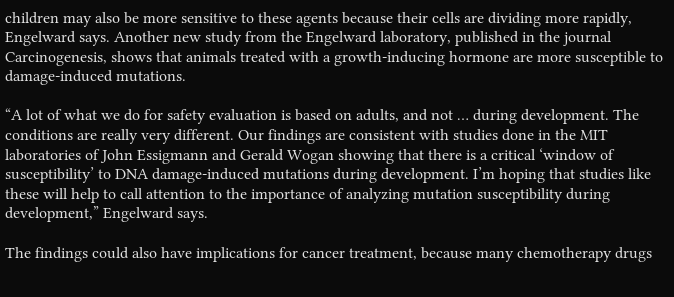children may also be more sensitive to these agents because their cells are dividing more rapidly, Engelward says. Another new study from the Engelward laboratory, published in the journal Carcinogenesis, shows that animals treated with a growth-inducing hormone are more susceptible to damage-induced mutations.

“A lot of what we do for safety evaluation is based on adults, and not … during development. The conditions are really very different. Our findings are consistent with studies done in the MIT laboratories of John Essigmann and Gerald Wogan showing that there is a critical ‘window of susceptibility’ to DNA damage-induced mutations during development. I’m hoping that studies like these will help to call attention to the importance of analyzing mutation susceptibility during development,” Engelward says.

The findings could also have implications for cancer treatment, because many chemotherapy drugs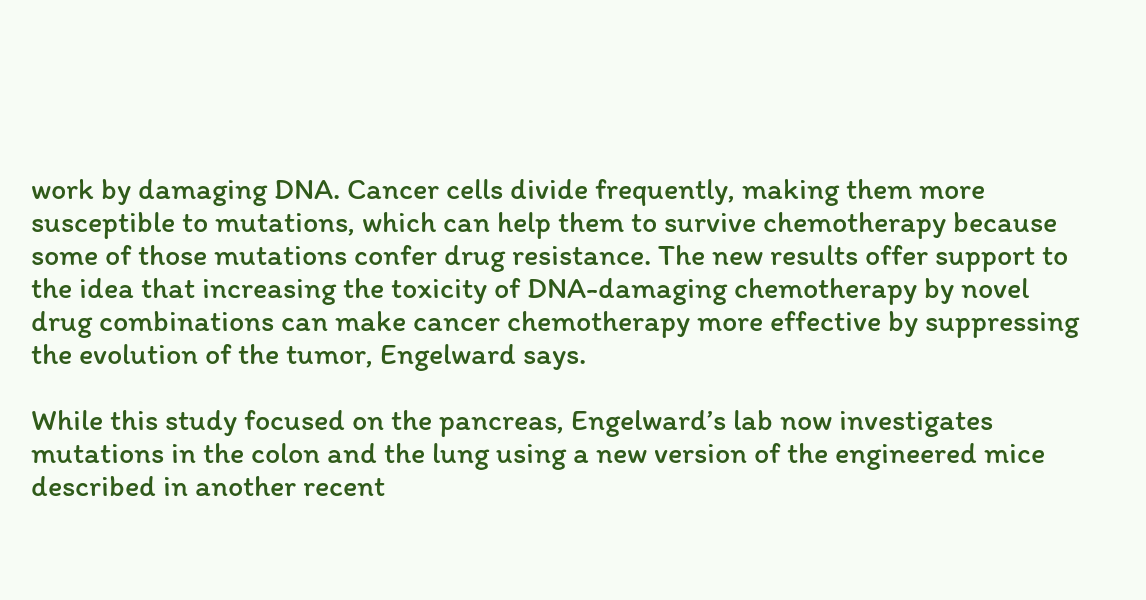work by damaging DNA. Cancer cells divide frequently, making them more susceptible to mutations, which can help them to survive chemotherapy because some of those mutations confer drug resistance. The new results offer support to the idea that increasing the toxicity of DNA-damaging chemotherapy by novel drug combinations can make cancer chemotherapy more effective by suppressing the evolution of the tumor, Engelward says.

While this study focused on the pancreas, Engelward’s lab now investigates mutations in the colon and the lung using a new version of the engineered mice described in another recent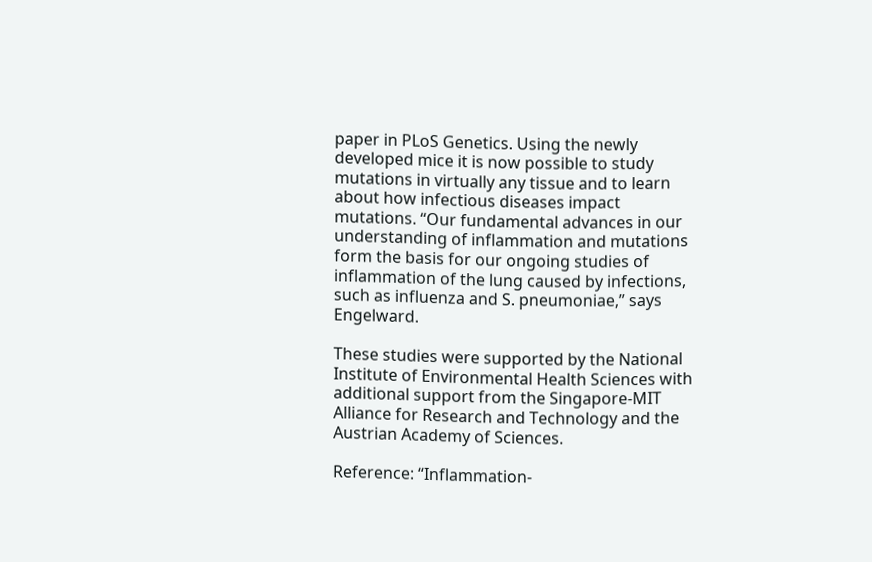paper in PLoS Genetics. Using the newly developed mice it is now possible to study mutations in virtually any tissue and to learn about how infectious diseases impact mutations. “Our fundamental advances in our understanding of inflammation and mutations form the basis for our ongoing studies of inflammation of the lung caused by infections, such as influenza and S. pneumoniae,” says Engelward.

These studies were supported by the National Institute of Environmental Health Sciences with additional support from the Singapore-MIT Alliance for Research and Technology and the Austrian Academy of Sciences.

Reference: “Inflammation-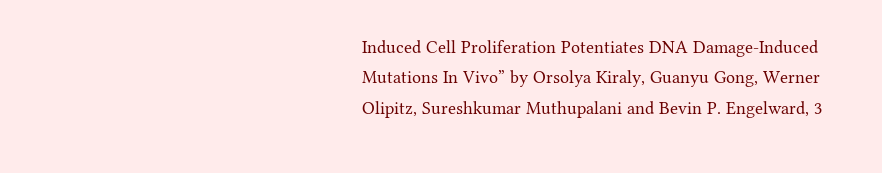Induced Cell Proliferation Potentiates DNA Damage-Induced Mutations In Vivo” by Orsolya Kiraly, Guanyu Gong, Werner Olipitz, Sureshkumar Muthupalani and Bevin P. Engelward, 3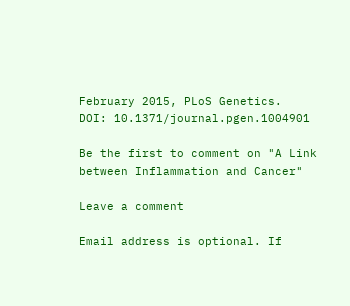February 2015, PLoS Genetics.
DOI: 10.1371/journal.pgen.1004901

Be the first to comment on "A Link between Inflammation and Cancer"

Leave a comment

Email address is optional. If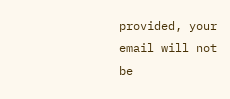provided, your email will not be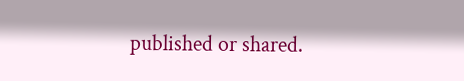published or shared.